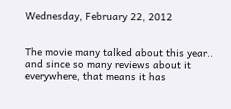Wednesday, February 22, 2012


The movie many talked about this year.. and since so many reviews about it everywhere, that means it has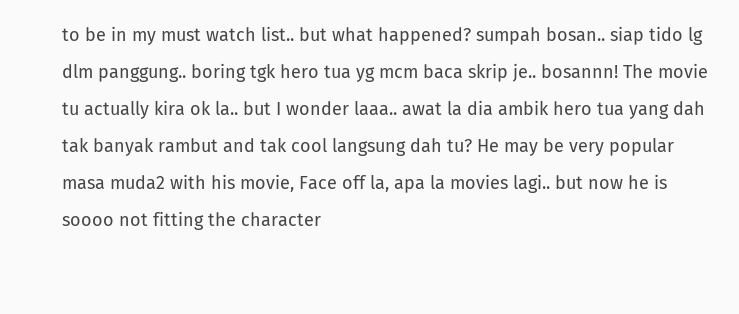to be in my must watch list.. but what happened? sumpah bosan.. siap tido lg dlm panggung.. boring tgk hero tua yg mcm baca skrip je.. bosannn! The movie tu actually kira ok la.. but I wonder laaa.. awat la dia ambik hero tua yang dah tak banyak rambut and tak cool langsung dah tu? He may be very popular masa muda2 with his movie, Face off la, apa la movies lagi.. but now he is soooo not fitting the character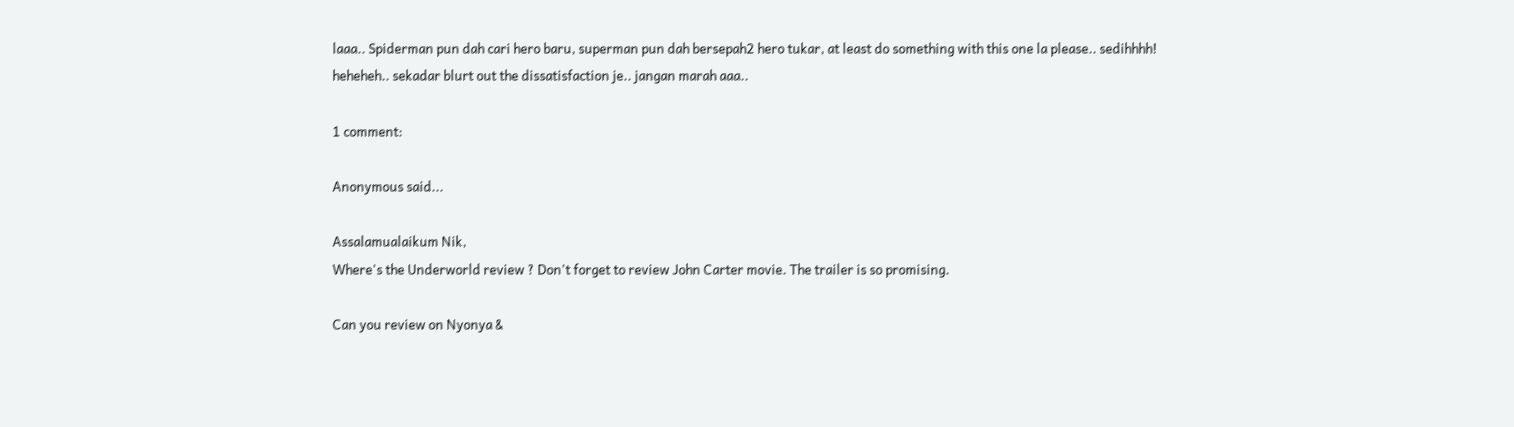laaa.. Spiderman pun dah cari hero baru, superman pun dah bersepah2 hero tukar, at least do something with this one la please.. sedihhhh! heheheh.. sekadar blurt out the dissatisfaction je.. jangan marah aaa..

1 comment:

Anonymous said...

Assalamualaikum Nik,
Where's the Underworld review ? Don't forget to review John Carter movie. The trailer is so promising.

Can you review on Nyonya &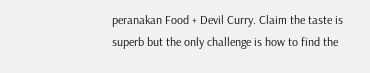peranakan Food + Devil Curry. Claim the taste is superb but the only challenge is how to find the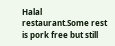Halal restaurant.Some rest is pork free but still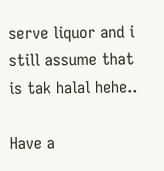serve liquor and i still assume that is tak halal hehe..

Have a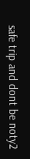safe trip and dont be noty2